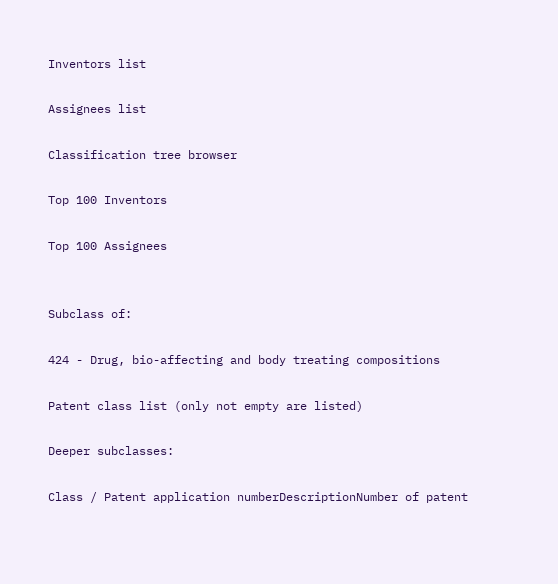Inventors list

Assignees list

Classification tree browser

Top 100 Inventors

Top 100 Assignees


Subclass of:

424 - Drug, bio-affecting and body treating compositions

Patent class list (only not empty are listed)

Deeper subclasses:

Class / Patent application numberDescriptionNumber of patent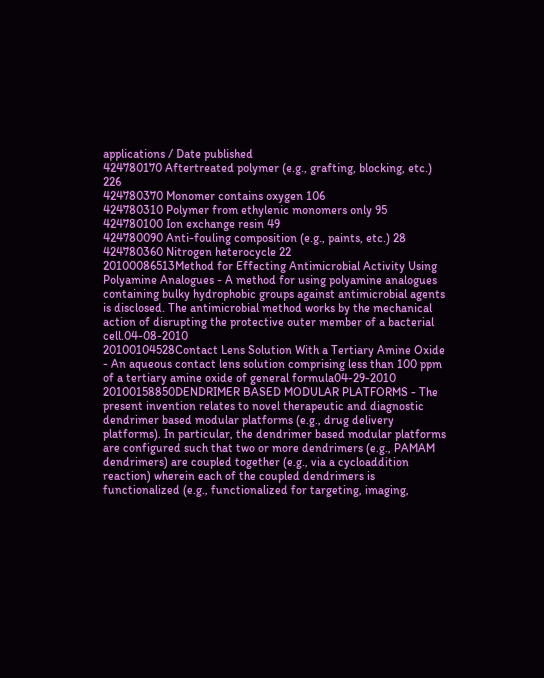applications / Date published
424780170 Aftertreated polymer (e.g., grafting, blocking, etc.) 226
424780370 Monomer contains oxygen 106
424780310 Polymer from ethylenic monomers only 95
424780100 Ion exchange resin 49
424780090 Anti-fouling composition (e.g., paints, etc.) 28
424780360 Nitrogen heterocycle 22
20100086513Method for Effecting Antimicrobial Activity Using Polyamine Analogues - A method for using polyamine analogues containing bulky hydrophobic groups against antimicrobial agents is disclosed. The antimicrobial method works by the mechanical action of disrupting the protective outer member of a bacterial cell.04-08-2010
20100104528Contact Lens Solution With a Tertiary Amine Oxide - An aqueous contact lens solution comprising less than 100 ppm of a tertiary amine oxide of general formula04-29-2010
20100158850DENDRIMER BASED MODULAR PLATFORMS - The present invention relates to novel therapeutic and diagnostic dendrimer based modular platforms (e.g., drug delivery platforms). In particular, the dendrimer based modular platforms are configured such that two or more dendrimers (e.g., PAMAM dendrimers) are coupled together (e.g., via a cycloaddition reaction) wherein each of the coupled dendrimers is functionalized (e.g., functionalized for targeting, imaging,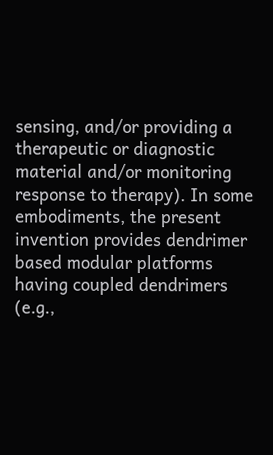sensing, and/or providing a therapeutic or diagnostic material and/or monitoring response to therapy). In some embodiments, the present invention provides dendrimer based modular platforms having coupled dendrimers (e.g.,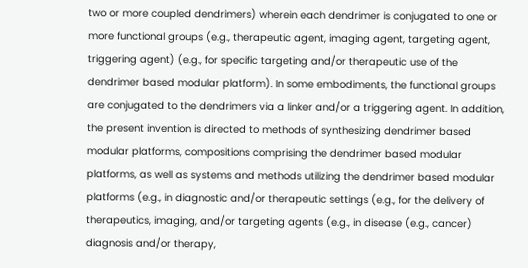two or more coupled dendrimers) wherein each dendrimer is conjugated to one or more functional groups (e.g., therapeutic agent, imaging agent, targeting agent, triggering agent) (e.g., for specific targeting and/or therapeutic use of the dendrimer based modular platform). In some embodiments, the functional groups are conjugated to the dendrimers via a linker and/or a triggering agent. In addition, the present invention is directed to methods of synthesizing dendrimer based modular platforms, compositions comprising the dendrimer based modular platforms, as well as systems and methods utilizing the dendrimer based modular platforms (e.g., in diagnostic and/or therapeutic settings (e.g., for the delivery of therapeutics, imaging, and/or targeting agents (e.g., in disease (e.g., cancer) diagnosis and/or therapy,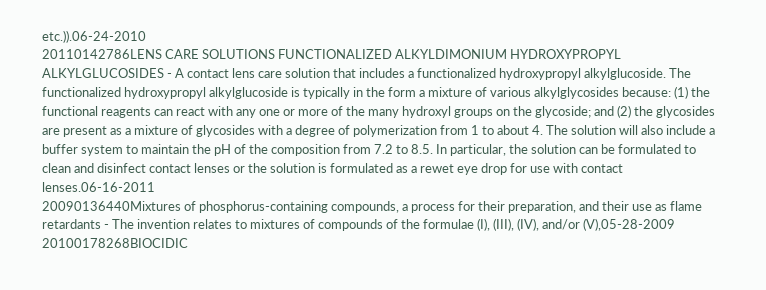etc.)).06-24-2010
20110142786LENS CARE SOLUTIONS FUNCTIONALIZED ALKYLDIMONIUM HYDROXYPROPYL ALKYLGLUCOSIDES - A contact lens care solution that includes a functionalized hydroxypropyl alkylglucoside. The functionalized hydroxypropyl alkylglucoside is typically in the form a mixture of various alkylglycosides because: (1) the functional reagents can react with any one or more of the many hydroxyl groups on the glycoside; and (2) the glycosides are present as a mixture of glycosides with a degree of polymerization from 1 to about 4. The solution will also include a buffer system to maintain the pH of the composition from 7.2 to 8.5. In particular, the solution can be formulated to clean and disinfect contact lenses or the solution is formulated as a rewet eye drop for use with contact lenses.06-16-2011
20090136440Mixtures of phosphorus-containing compounds, a process for their preparation, and their use as flame retardants - The invention relates to mixtures of compounds of the formulae (I), (III), (IV), and/or (V),05-28-2009
20100178268BIOCIDIC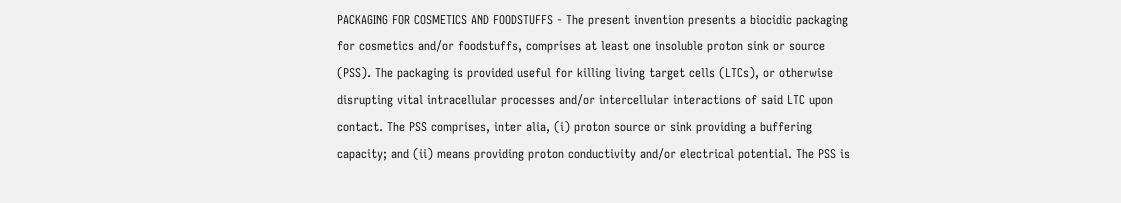PACKAGING FOR COSMETICS AND FOODSTUFFS - The present invention presents a biocidic packaging for cosmetics and/or foodstuffs, comprises at least one insoluble proton sink or source (PSS). The packaging is provided useful for killing living target cells (LTCs), or otherwise disrupting vital intracellular processes and/or intercellular interactions of said LTC upon contact. The PSS comprises, inter alia, (i) proton source or sink providing a buffering capacity; and (ii) means providing proton conductivity and/or electrical potential. The PSS is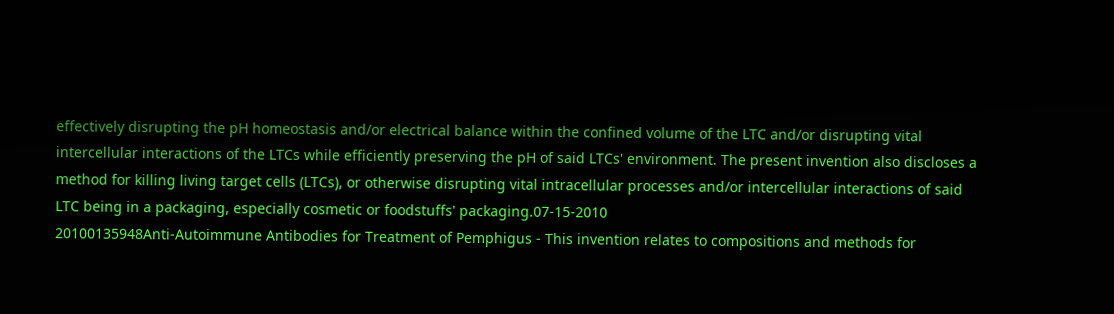effectively disrupting the pH homeostasis and/or electrical balance within the confined volume of the LTC and/or disrupting vital intercellular interactions of the LTCs while efficiently preserving the pH of said LTCs' environment. The present invention also discloses a method for killing living target cells (LTCs), or otherwise disrupting vital intracellular processes and/or intercellular interactions of said LTC being in a packaging, especially cosmetic or foodstuffs' packaging.07-15-2010
20100135948Anti-Autoimmune Antibodies for Treatment of Pemphigus - This invention relates to compositions and methods for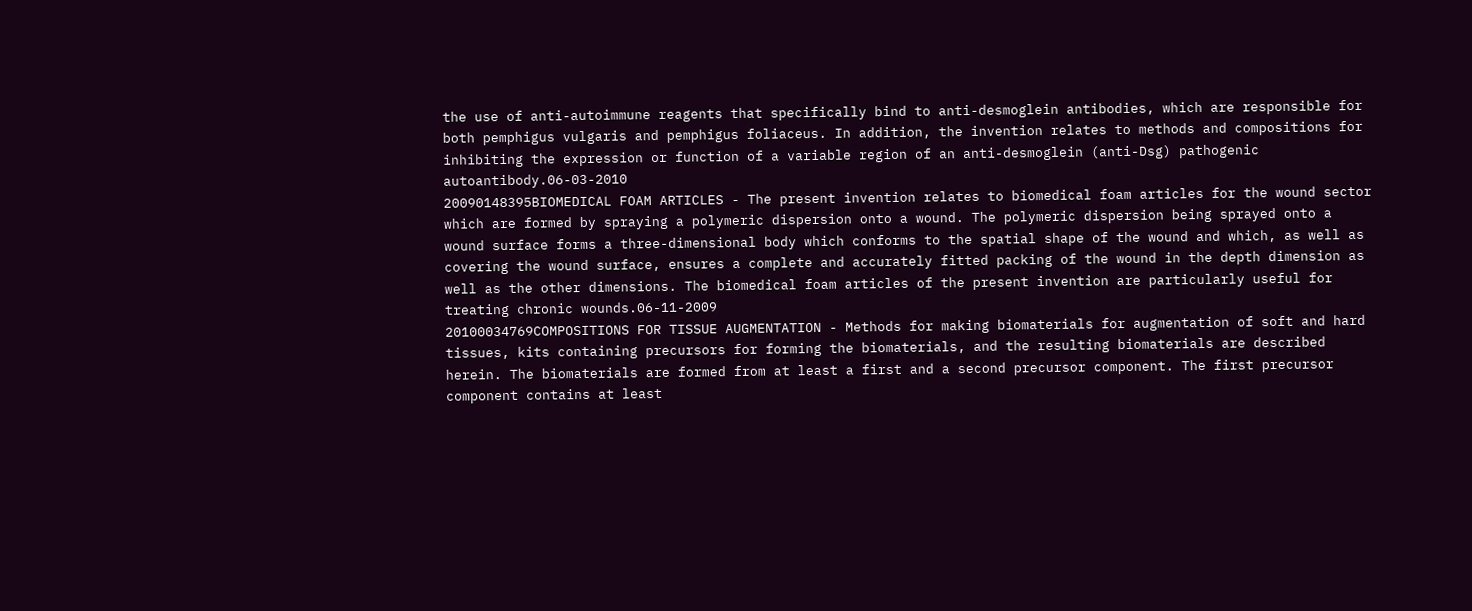the use of anti-autoimmune reagents that specifically bind to anti-desmoglein antibodies, which are responsible for both pemphigus vulgaris and pemphigus foliaceus. In addition, the invention relates to methods and compositions for inhibiting the expression or function of a variable region of an anti-desmoglein (anti-Dsg) pathogenic autoantibody.06-03-2010
20090148395BIOMEDICAL FOAM ARTICLES - The present invention relates to biomedical foam articles for the wound sector which are formed by spraying a polymeric dispersion onto a wound. The polymeric dispersion being sprayed onto a wound surface forms a three-dimensional body which conforms to the spatial shape of the wound and which, as well as covering the wound surface, ensures a complete and accurately fitted packing of the wound in the depth dimension as well as the other dimensions. The biomedical foam articles of the present invention are particularly useful for treating chronic wounds.06-11-2009
20100034769COMPOSITIONS FOR TISSUE AUGMENTATION - Methods for making biomaterials for augmentation of soft and hard tissues, kits containing precursors for forming the biomaterials, and the resulting biomaterials are described herein. The biomaterials are formed from at least a first and a second precursor component. The first precursor component contains at least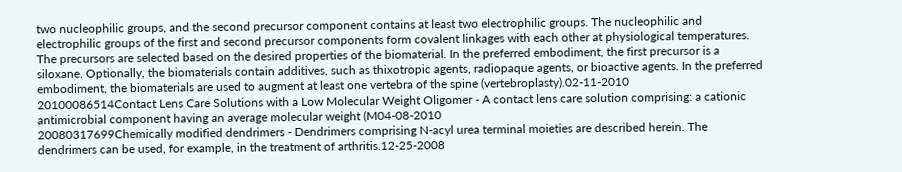two nucleophilic groups, and the second precursor component contains at least two electrophilic groups. The nucleophilic and electrophilic groups of the first and second precursor components form covalent linkages with each other at physiological temperatures. The precursors are selected based on the desired properties of the biomaterial. In the preferred embodiment, the first precursor is a siloxane. Optionally, the biomaterials contain additives, such as thixotropic agents, radiopaque agents, or bioactive agents. In the preferred embodiment, the biomaterials are used to augment at least one vertebra of the spine (vertebroplasty).02-11-2010
20100086514Contact Lens Care Solutions with a Low Molecular Weight Oligomer - A contact lens care solution comprising: a cationic antimicrobial component having an average molecular weight (M04-08-2010
20080317699Chemically modified dendrimers - Dendrimers comprising N-acyl urea terminal moieties are described herein. The dendrimers can be used, for example, in the treatment of arthritis.12-25-2008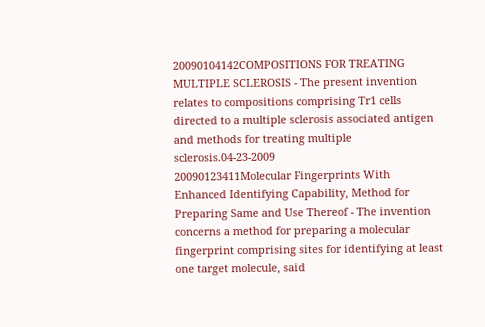20090104142COMPOSITIONS FOR TREATING MULTIPLE SCLEROSIS - The present invention relates to compositions comprising Tr1 cells directed to a multiple sclerosis associated antigen and methods for treating multiple sclerosis.04-23-2009
20090123411Molecular Fingerprints With Enhanced Identifying Capability, Method for Preparing Same and Use Thereof - The invention concerns a method for preparing a molecular fingerprint comprising sites for identifying at least one target molecule, said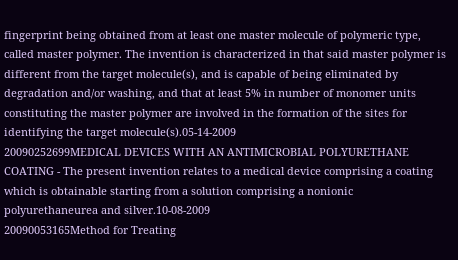fingerprint being obtained from at least one master molecule of polymeric type, called master polymer. The invention is characterized in that said master polymer is different from the target molecule(s), and is capable of being eliminated by degradation and/or washing, and that at least 5% in number of monomer units constituting the master polymer are involved in the formation of the sites for identifying the target molecule(s).05-14-2009
20090252699MEDICAL DEVICES WITH AN ANTIMICROBIAL POLYURETHANE COATING - The present invention relates to a medical device comprising a coating which is obtainable starting from a solution comprising a nonionic polyurethaneurea and silver.10-08-2009
20090053165Method for Treating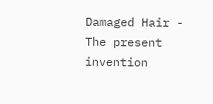Damaged Hair - The present invention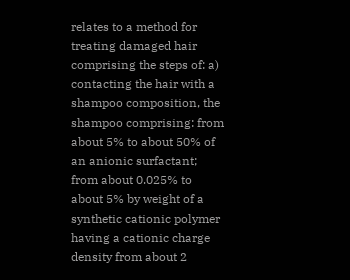relates to a method for treating damaged hair comprising the steps of: a) contacting the hair with a shampoo composition, the shampoo comprising: from about 5% to about 50% of an anionic surfactant; from about 0.025% to about 5% by weight of a synthetic cationic polymer having a cationic charge density from about 2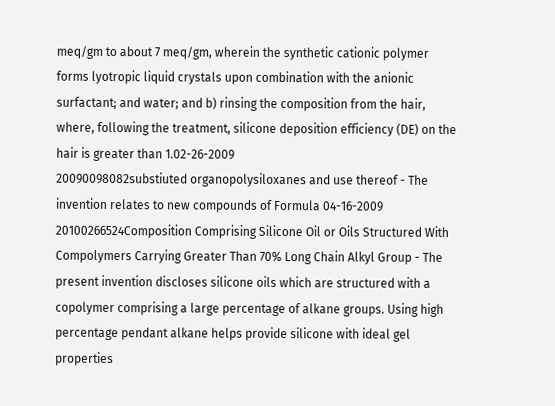meq/gm to about 7 meq/gm, wherein the synthetic cationic polymer forms lyotropic liquid crystals upon combination with the anionic surfactant; and water; and b) rinsing the composition from the hair, where, following the treatment, silicone deposition efficiency (DE) on the hair is greater than 1.02-26-2009
20090098082substiuted organopolysiloxanes and use thereof - The invention relates to new compounds of Formula 04-16-2009
20100266524Composition Comprising Silicone Oil or Oils Structured With Compolymers Carrying Greater Than 70% Long Chain Alkyl Group - The present invention discloses silicone oils which are structured with a copolymer comprising a large percentage of alkane groups. Using high percentage pendant alkane helps provide silicone with ideal gel properties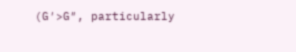(G′>G″, particularly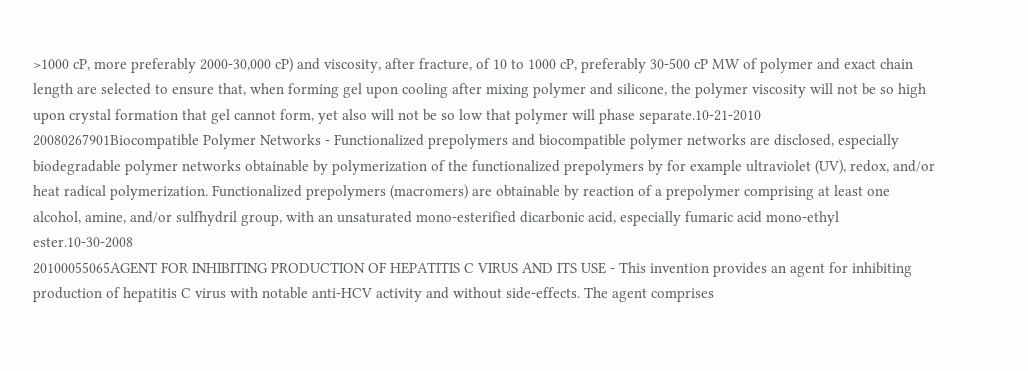>1000 cP, more preferably 2000-30,000 cP) and viscosity, after fracture, of 10 to 1000 cP, preferably 30-500 cP MW of polymer and exact chain length are selected to ensure that, when forming gel upon cooling after mixing polymer and silicone, the polymer viscosity will not be so high upon crystal formation that gel cannot form, yet also will not be so low that polymer will phase separate.10-21-2010
20080267901Biocompatible Polymer Networks - Functionalized prepolymers and biocompatible polymer networks are disclosed, especially biodegradable polymer networks obtainable by polymerization of the functionalized prepolymers by for example ultraviolet (UV), redox, and/or heat radical polymerization. Functionalized prepolymers (macromers) are obtainable by reaction of a prepolymer comprising at least one alcohol, amine, and/or sulfhydril group, with an unsaturated mono-esterified dicarbonic acid, especially fumaric acid mono-ethyl ester.10-30-2008
20100055065AGENT FOR INHIBITING PRODUCTION OF HEPATITIS C VIRUS AND ITS USE - This invention provides an agent for inhibiting production of hepatitis C virus with notable anti-HCV activity and without side-effects. The agent comprises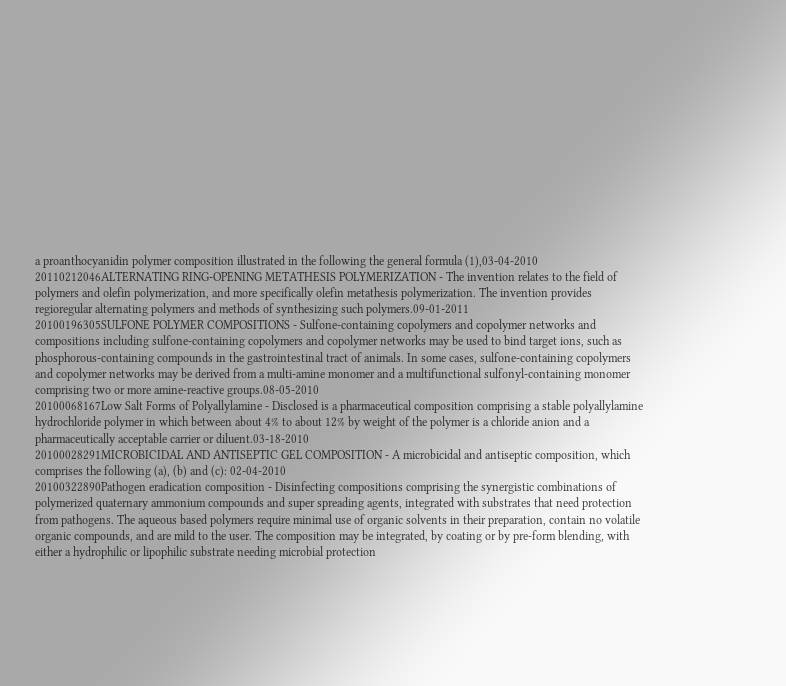a proanthocyanidin polymer composition illustrated in the following the general formula (1),03-04-2010
20110212046ALTERNATING RING-OPENING METATHESIS POLYMERIZATION - The invention relates to the field of polymers and olefin polymerization, and more specifically olefin metathesis polymerization. The invention provides regioregular alternating polymers and methods of synthesizing such polymers.09-01-2011
20100196305SULFONE POLYMER COMPOSITIONS - Sulfone-containing copolymers and copolymer networks and compositions including sulfone-containing copolymers and copolymer networks may be used to bind target ions, such as phosphorous-containing compounds in the gastrointestinal tract of animals. In some cases, sulfone-containing copolymers and copolymer networks may be derived from a multi-amine monomer and a multifunctional sulfonyl-containing monomer comprising two or more amine-reactive groups.08-05-2010
20100068167Low Salt Forms of Polyallylamine - Disclosed is a pharmaceutical composition comprising a stable polyallylamine hydrochloride polymer in which between about 4% to about 12% by weight of the polymer is a chloride anion and a pharmaceutically acceptable carrier or diluent.03-18-2010
20100028291MICROBICIDAL AND ANTISEPTIC GEL COMPOSITION - A microbicidal and antiseptic composition, which comprises the following (a), (b) and (c): 02-04-2010
20100322890Pathogen eradication composition - Disinfecting compositions comprising the synergistic combinations of polymerized quaternary ammonium compounds and super spreading agents, integrated with substrates that need protection from pathogens. The aqueous based polymers require minimal use of organic solvents in their preparation, contain no volatile organic compounds, and are mild to the user. The composition may be integrated, by coating or by pre-form blending, with either a hydrophilic or lipophilic substrate needing microbial protection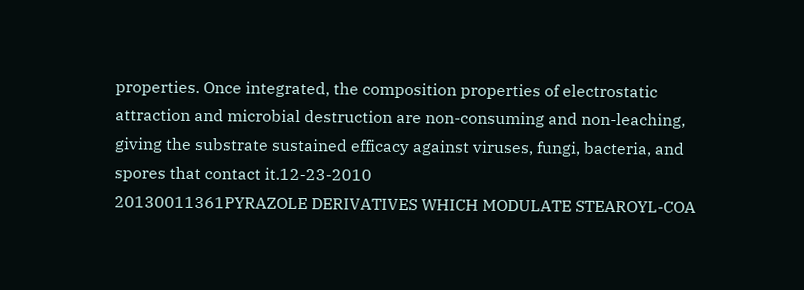properties. Once integrated, the composition properties of electrostatic attraction and microbial destruction are non-consuming and non-leaching, giving the substrate sustained efficacy against viruses, fungi, bacteria, and spores that contact it.12-23-2010
20130011361PYRAZOLE DERIVATIVES WHICH MODULATE STEAROYL-COA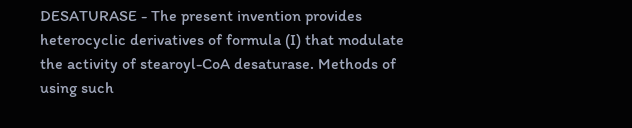DESATURASE - The present invention provides heterocyclic derivatives of formula (I) that modulate the activity of stearoyl-CoA desaturase. Methods of using such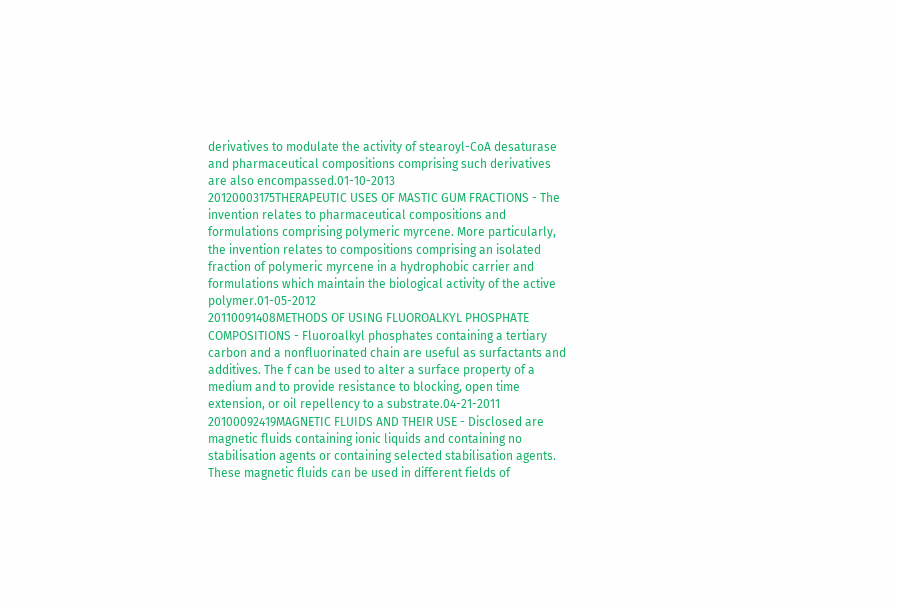derivatives to modulate the activity of stearoyl-CoA desaturase and pharmaceutical compositions comprising such derivatives are also encompassed.01-10-2013
20120003175THERAPEUTIC USES OF MASTIC GUM FRACTIONS - The invention relates to pharmaceutical compositions and formulations comprising polymeric myrcene. More particularly, the invention relates to compositions comprising an isolated fraction of polymeric myrcene in a hydrophobic carrier and formulations which maintain the biological activity of the active polymer.01-05-2012
20110091408METHODS OF USING FLUOROALKYL PHOSPHATE COMPOSITIONS - Fluoroalkyl phosphates containing a tertiary carbon and a nonfluorinated chain are useful as surfactants and additives. The f can be used to alter a surface property of a medium and to provide resistance to blocking, open time extension, or oil repellency to a substrate.04-21-2011
20100092419MAGNETIC FLUIDS AND THEIR USE - Disclosed are magnetic fluids containing ionic liquids and containing no stabilisation agents or containing selected stabilisation agents. These magnetic fluids can be used in different fields of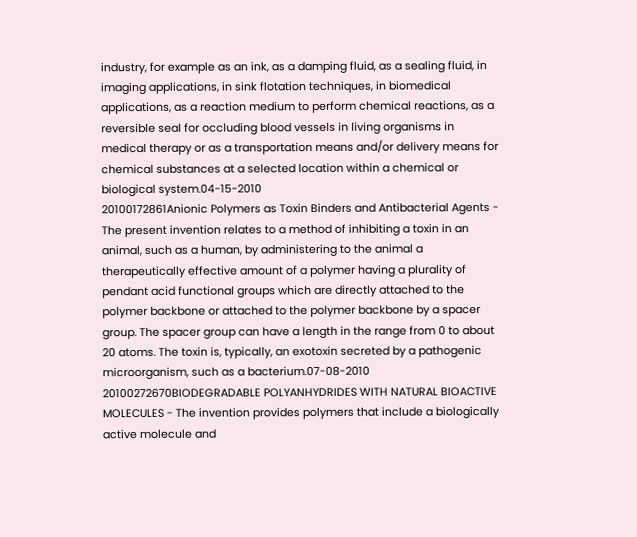industry, for example as an ink, as a damping fluid, as a sealing fluid, in imaging applications, in sink flotation techniques, in biomedical applications, as a reaction medium to perform chemical reactions, as a reversible seal for occluding blood vessels in living organisms in medical therapy or as a transportation means and/or delivery means for chemical substances at a selected location within a chemical or biological system.04-15-2010
20100172861Anionic Polymers as Toxin Binders and Antibacterial Agents - The present invention relates to a method of inhibiting a toxin in an animal, such as a human, by administering to the animal a therapeutically effective amount of a polymer having a plurality of pendant acid functional groups which are directly attached to the polymer backbone or attached to the polymer backbone by a spacer group. The spacer group can have a length in the range from 0 to about 20 atoms. The toxin is, typically, an exotoxin secreted by a pathogenic microorganism, such as a bacterium.07-08-2010
20100272670BIODEGRADABLE POLYANHYDRIDES WITH NATURAL BIOACTIVE MOLECULES - The invention provides polymers that include a biologically active molecule and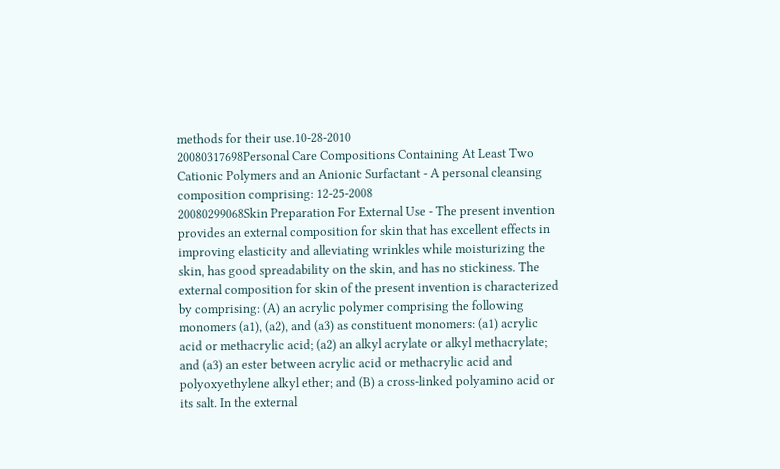methods for their use.10-28-2010
20080317698Personal Care Compositions Containing At Least Two Cationic Polymers and an Anionic Surfactant - A personal cleansing composition comprising: 12-25-2008
20080299068Skin Preparation For External Use - The present invention provides an external composition for skin that has excellent effects in improving elasticity and alleviating wrinkles while moisturizing the skin, has good spreadability on the skin, and has no stickiness. The external composition for skin of the present invention is characterized by comprising: (A) an acrylic polymer comprising the following monomers (a1), (a2), and (a3) as constituent monomers: (a1) acrylic acid or methacrylic acid; (a2) an alkyl acrylate or alkyl methacrylate; and (a3) an ester between acrylic acid or methacrylic acid and polyoxyethylene alkyl ether; and (B) a cross-linked polyamino acid or its salt. In the external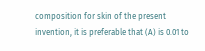composition for skin of the present invention, it is preferable that (A) is 0.01 to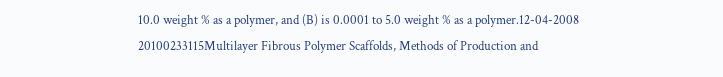10.0 weight % as a polymer, and (B) is 0.0001 to 5.0 weight % as a polymer.12-04-2008
20100233115Multilayer Fibrous Polymer Scaffolds, Methods of Production and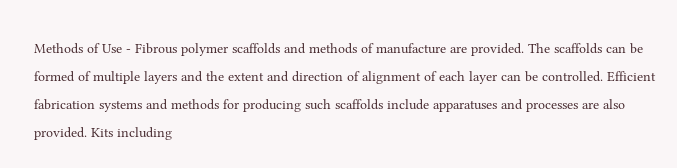Methods of Use - Fibrous polymer scaffolds and methods of manufacture are provided. The scaffolds can be formed of multiple layers and the extent and direction of alignment of each layer can be controlled. Efficient fabrication systems and methods for producing such scaffolds include apparatuses and processes are also provided. Kits including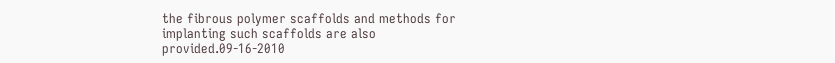the fibrous polymer scaffolds and methods for implanting such scaffolds are also provided.09-16-2010